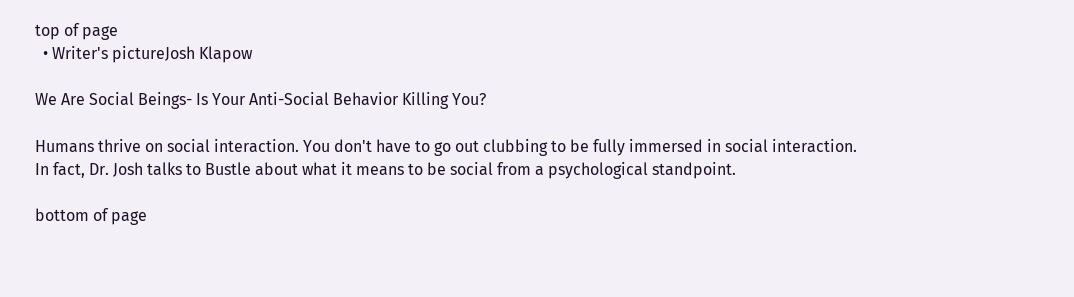top of page
  • Writer's pictureJosh Klapow

We Are Social Beings- Is Your Anti-Social Behavior Killing You?

Humans thrive on social interaction. You don't have to go out clubbing to be fully immersed in social interaction. In fact, Dr. Josh talks to Bustle about what it means to be social from a psychological standpoint.

bottom of page